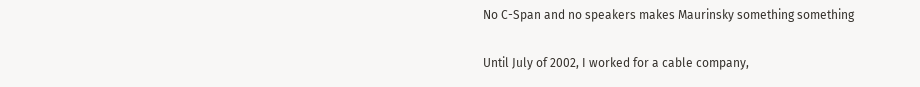No C-Span and no speakers makes Maurinsky something something

Until July of 2002, I worked for a cable company,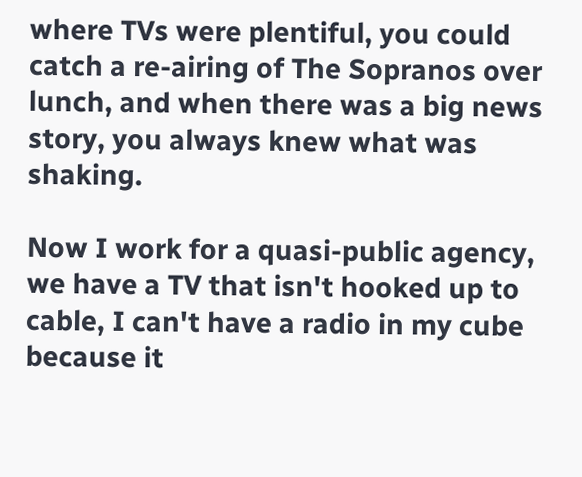where TVs were plentiful, you could catch a re-airing of The Sopranos over lunch, and when there was a big news story, you always knew what was shaking.

Now I work for a quasi-public agency, we have a TV that isn't hooked up to cable, I can't have a radio in my cube because it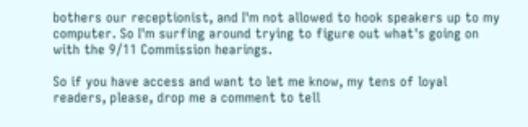bothers our receptionist, and I'm not allowed to hook speakers up to my computer. So I'm surfing around trying to figure out what's going on with the 9/11 Commission hearings.

So if you have access and want to let me know, my tens of loyal readers, please, drop me a comment to tell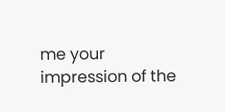me your impression of the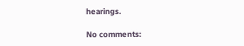hearings.

No comments: